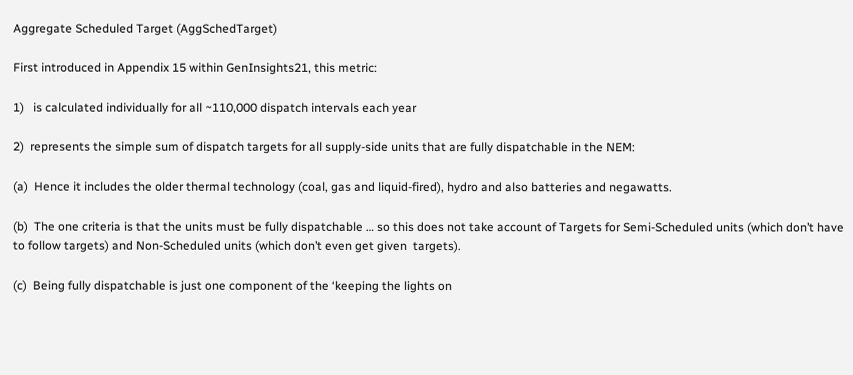Aggregate Scheduled Target (AggSchedTarget)

First introduced in Appendix 15 within GenInsights21, this metric:

1)   is calculated individually for all ~110,000 dispatch intervals each year

2)  represents the simple sum of dispatch targets for all supply-side units that are fully dispatchable in the NEM:

(a)  Hence it includes the older thermal technology (coal, gas and liquid-fired), hydro and also batteries and negawatts.

(b)  The one criteria is that the units must be fully dispatchable … so this does not take account of Targets for Semi-Scheduled units (which don’t have to follow targets) and Non-Scheduled units (which don’t even get given  targets).

(c)  Being fully dispatchable is just one component of the ‘keeping the lights on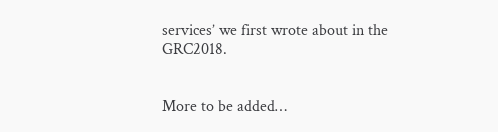services’ we first wrote about in the GRC2018.


More to be added…